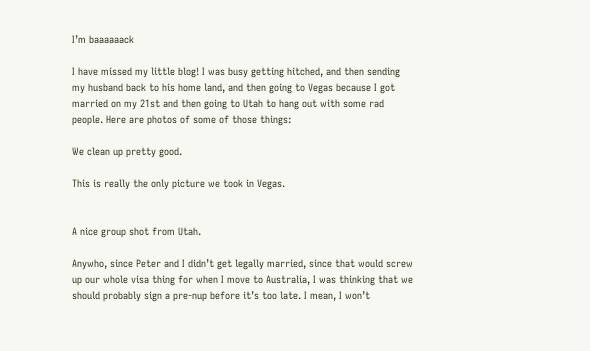I’m baaaaaack

I have missed my little blog! I was busy getting hitched, and then sending my husband back to his home land, and then going to Vegas because I got married on my 21st and then going to Utah to hang out with some rad people. Here are photos of some of those things:

We clean up pretty good.

This is really the only picture we took in Vegas.


A nice group shot from Utah.

Anywho, since Peter and I didn’t get legally married, since that would screw up our whole visa thing for when I move to Australia, I was thinking that we should probably sign a pre-nup before it’s too late. I mean, I won’t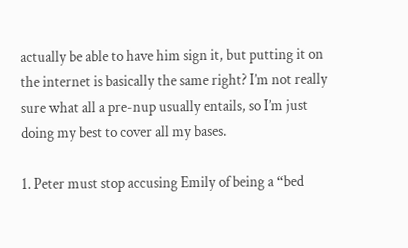actually be able to have him sign it, but putting it on the internet is basically the same right? I’m not really sure what all a pre-nup usually entails, so I’m just doing my best to cover all my bases.

1. Peter must stop accusing Emily of being a “bed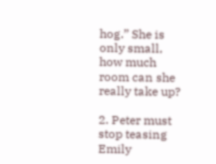hog.” She is only small, how much room can she really take up?

2. Peter must stop teasing Emily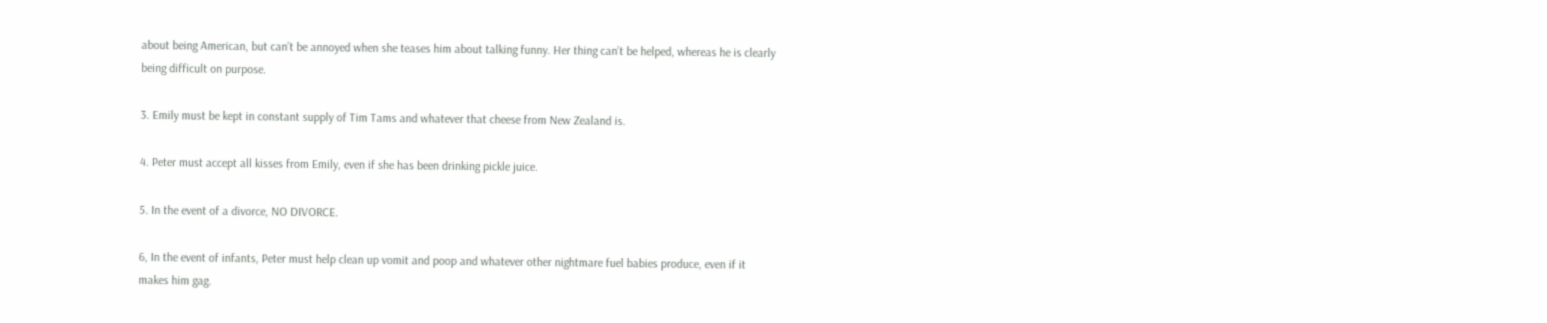about being American, but can’t be annoyed when she teases him about talking funny. Her thing can’t be helped, whereas he is clearly being difficult on purpose.

3. Emily must be kept in constant supply of Tim Tams and whatever that cheese from New Zealand is.

4. Peter must accept all kisses from Emily, even if she has been drinking pickle juice.

5. In the event of a divorce, NO DIVORCE.

6, In the event of infants, Peter must help clean up vomit and poop and whatever other nightmare fuel babies produce, even if it makes him gag.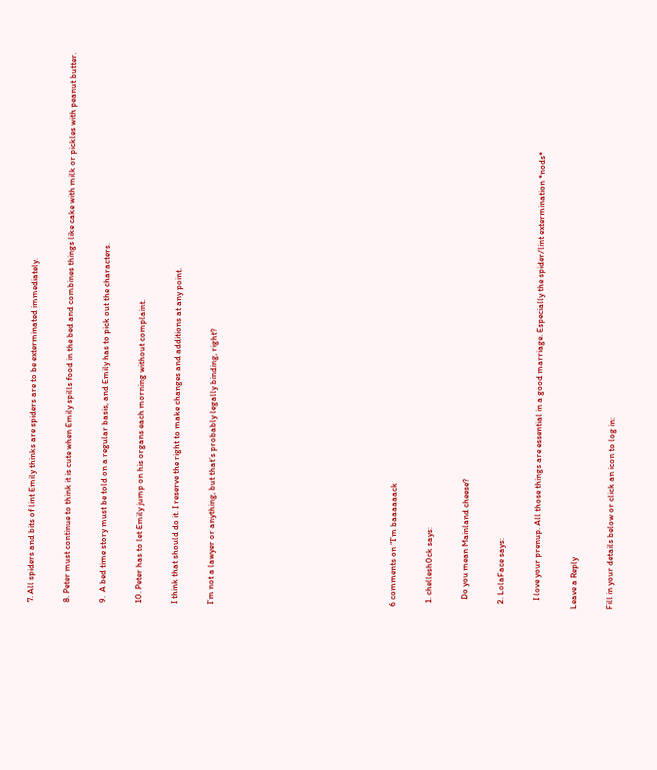7. All spiders and bits of lint Emily thinks are spiders are to be exterminated immediately.

8. Peter must continue to think it is cute when Emily spills food in the bed and combines things like cake with milk or pickles with peanut butter.

9.  A bed time story must be told on a regular basis, and Emily has to pick out the characters.

10. Peter has to let Emily jump on his organs each morning without complaint.

I think that should do it. I reserve the right to make changes and additions at any point.

I’m not a lawyer or anything, but that’s probably legally binding, right?









6 comments on “I’m baaaaaack

  1. chellesh0ck says:

    Do you mean Mainland cheese?

  2. LolaFace says:

    I love your prenup. All those things are essential in a good marriage. Especially the spider/lint extermination *nods*

Leave a Reply

Fill in your details below or click an icon to log in: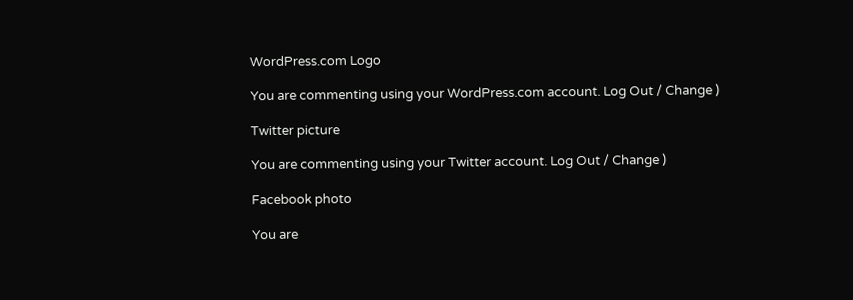WordPress.com Logo

You are commenting using your WordPress.com account. Log Out / Change )

Twitter picture

You are commenting using your Twitter account. Log Out / Change )

Facebook photo

You are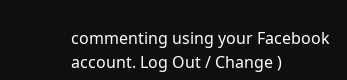commenting using your Facebook account. Log Out / Change )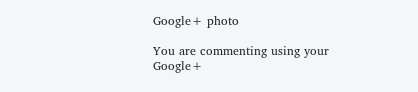Google+ photo

You are commenting using your Google+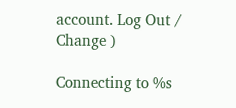account. Log Out / Change )

Connecting to %s